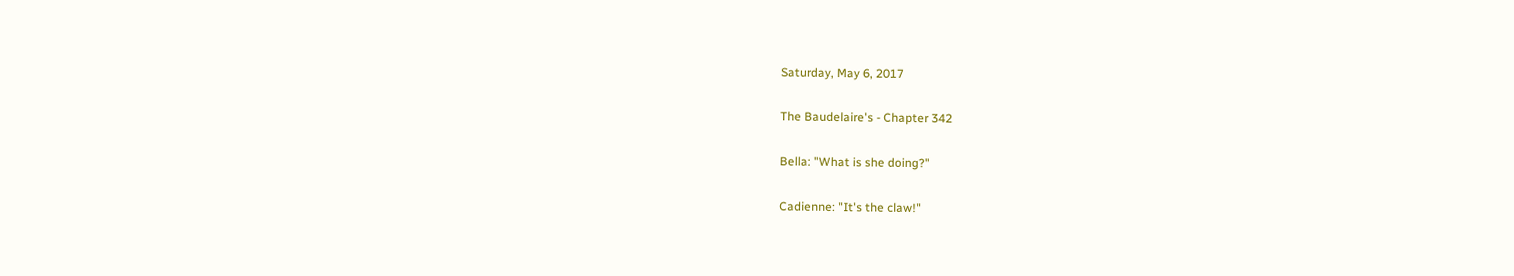Saturday, May 6, 2017

The Baudelaire's - Chapter 342

Bella: "What is she doing?"

Cadienne: "It's the claw!"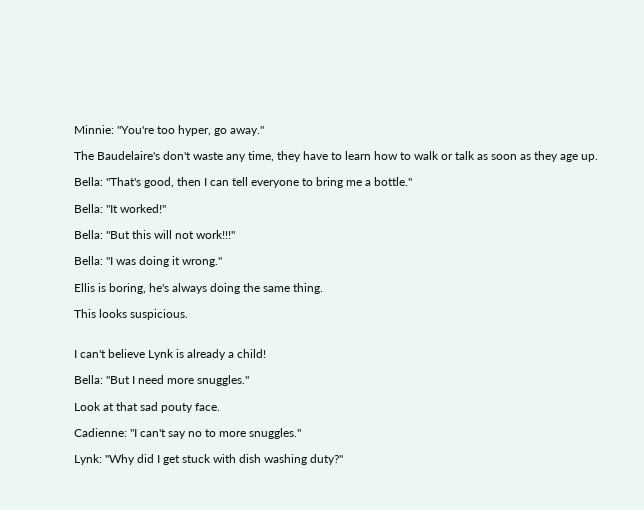Minnie: "You're too hyper, go away."

The Baudelaire's don't waste any time, they have to learn how to walk or talk as soon as they age up.

Bella: "That's good, then I can tell everyone to bring me a bottle."

Bella: "It worked!"

Bella: "But this will not work!!!"

Bella: "I was doing it wrong."

Ellis is boring, he's always doing the same thing.

This looks suspicious.


I can't believe Lynk is already a child!

Bella: "But I need more snuggles."

Look at that sad pouty face.

Cadienne: "I can't say no to more snuggles."

Lynk: "Why did I get stuck with dish washing duty?"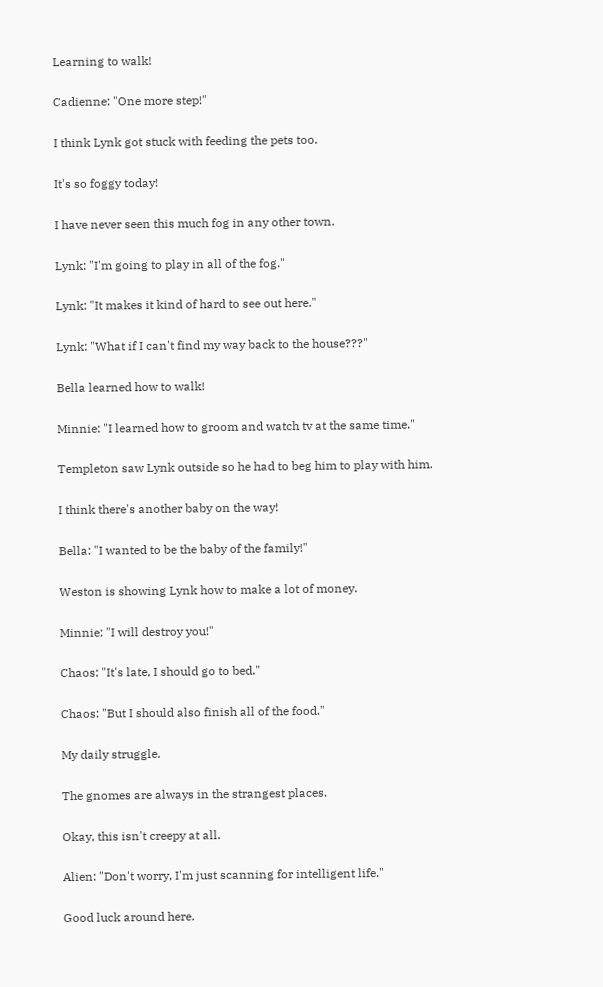Learning to walk!

Cadienne: "One more step!"

I think Lynk got stuck with feeding the pets too.

It's so foggy today!

I have never seen this much fog in any other town.

Lynk: "I'm going to play in all of the fog."

Lynk: "It makes it kind of hard to see out here."

Lynk: "What if I can't find my way back to the house???"

Bella learned how to walk!

Minnie: "I learned how to groom and watch tv at the same time."

Templeton saw Lynk outside so he had to beg him to play with him.

I think there's another baby on the way!

Bella: "I wanted to be the baby of the family!"

Weston is showing Lynk how to make a lot of money.

Minnie: "I will destroy you!"

Chaos: "It's late, I should go to bed."

Chaos: "But I should also finish all of the food."

My daily struggle.

The gnomes are always in the strangest places.

Okay, this isn't creepy at all.

Alien: "Don't worry, I'm just scanning for intelligent life."

Good luck around here.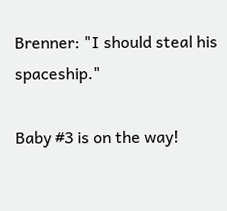Brenner: "I should steal his spaceship."

Baby #3 is on the way!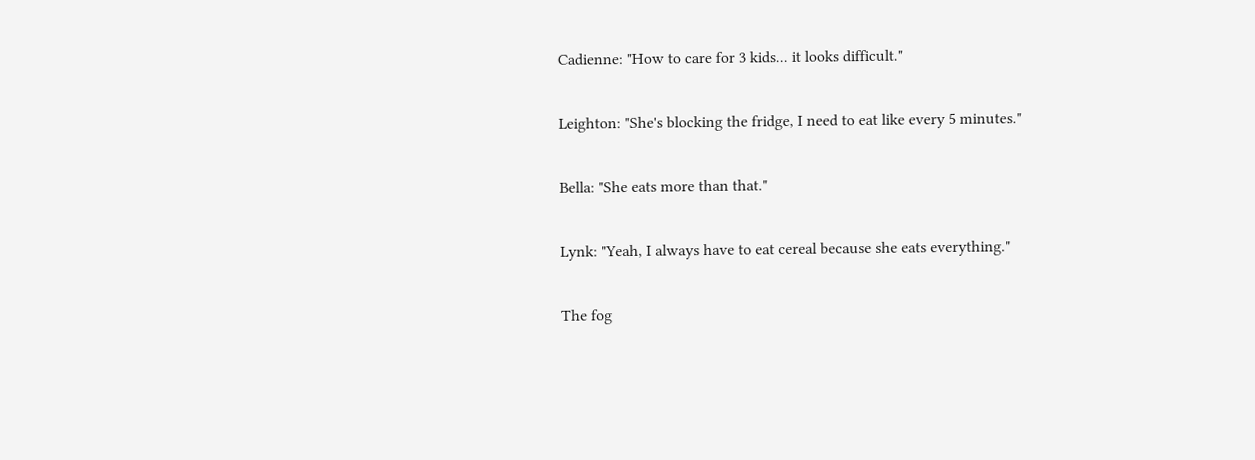Cadienne: "How to care for 3 kids... it looks difficult."

Leighton: "She's blocking the fridge, I need to eat like every 5 minutes."

Bella: "She eats more than that."

Lynk: "Yeah, I always have to eat cereal because she eats everything."

The fog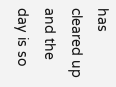has cleared up and the day is so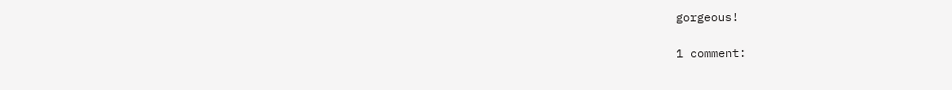gorgeous!

1 comment: